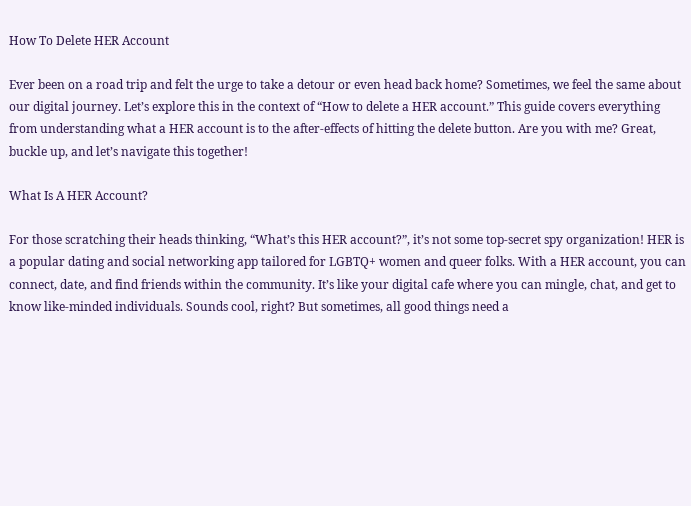How To Delete HER Account

Ever been on a road trip and felt the urge to take a detour or even head back home? Sometimes, we feel the same about our digital journey. Let’s explore this in the context of “How to delete a HER account.” This guide covers everything from understanding what a HER account is to the after-effects of hitting the delete button. Are you with me? Great, buckle up, and let’s navigate this together!

What Is A HER Account?

For those scratching their heads thinking, “What’s this HER account?”, it’s not some top-secret spy organization! HER is a popular dating and social networking app tailored for LGBTQ+ women and queer folks. With a HER account, you can connect, date, and find friends within the community. It’s like your digital cafe where you can mingle, chat, and get to know like-minded individuals. Sounds cool, right? But sometimes, all good things need a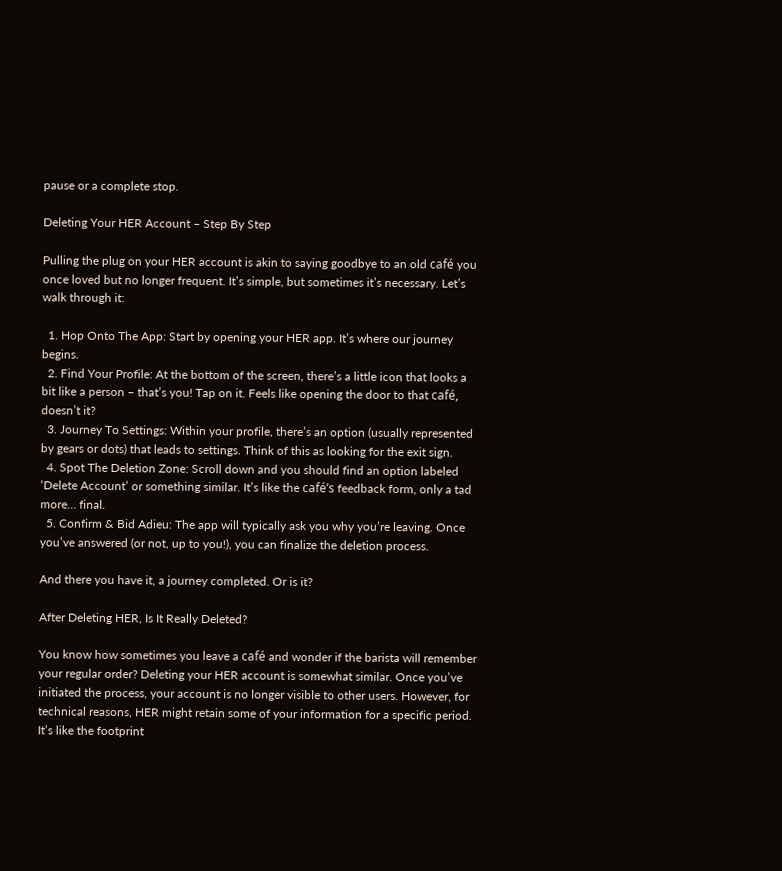pause or a complete stop.

Deleting Your HER Account – Step By Step

Pulling the plug on your HER account is akin to saying goodbye to an old café you once loved but no longer frequent. It’s simple, but sometimes it’s necessary. Let’s walk through it:

  1. Hop Onto The App: Start by opening your HER app. It’s where our journey begins.
  2. Find Your Profile: At the bottom of the screen, there’s a little icon that looks a bit like a person – that’s you! Tap on it. Feels like opening the door to that café, doesn’t it?
  3. Journey To Settings: Within your profile, there’s an option (usually represented by gears or dots) that leads to settings. Think of this as looking for the exit sign.
  4. Spot The Deletion Zone: Scroll down and you should find an option labeled ‘Delete Account’ or something similar. It’s like the café’s feedback form, only a tad more… final.
  5. Confirm & Bid Adieu: The app will typically ask you why you’re leaving. Once you’ve answered (or not, up to you!), you can finalize the deletion process.

And there you have it, a journey completed. Or is it?

After Deleting HER, Is It Really Deleted?

You know how sometimes you leave a café and wonder if the barista will remember your regular order? Deleting your HER account is somewhat similar. Once you’ve initiated the process, your account is no longer visible to other users. However, for technical reasons, HER might retain some of your information for a specific period. It’s like the footprint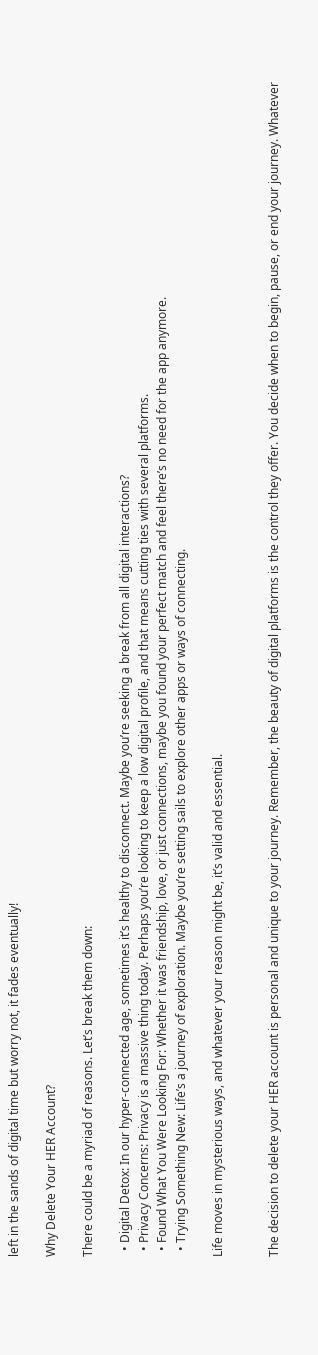left in the sands of digital time but worry not, it fades eventually!

Why Delete Your HER Account?

There could be a myriad of reasons. Let’s break them down:

  • Digital Detox: In our hyper-connected age, sometimes it’s healthy to disconnect. Maybe you’re seeking a break from all digital interactions?
  • Privacy Concerns: Privacy is a massive thing today. Perhaps you’re looking to keep a low digital profile, and that means cutting ties with several platforms.
  • Found What You Were Looking For: Whether it was friendship, love, or just connections, maybe you found your perfect match and feel there’s no need for the app anymore.
  • Trying Something New: Life’s a journey of exploration. Maybe you’re setting sails to explore other apps or ways of connecting.

Life moves in mysterious ways, and whatever your reason might be, it’s valid and essential.


The decision to delete your HER account is personal and unique to your journey. Remember, the beauty of digital platforms is the control they offer. You decide when to begin, pause, or end your journey. Whatever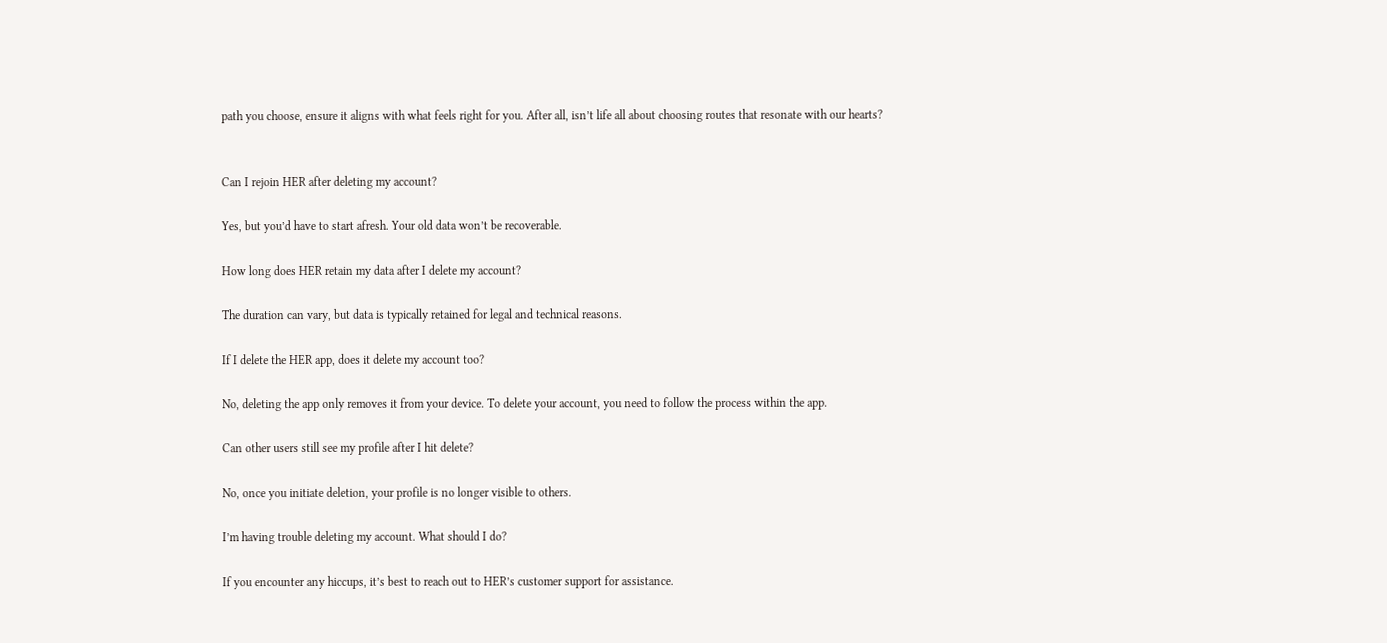path you choose, ensure it aligns with what feels right for you. After all, isn’t life all about choosing routes that resonate with our hearts?


Can I rejoin HER after deleting my account?

Yes, but you’d have to start afresh. Your old data won’t be recoverable.

How long does HER retain my data after I delete my account?

The duration can vary, but data is typically retained for legal and technical reasons.

If I delete the HER app, does it delete my account too?

No, deleting the app only removes it from your device. To delete your account, you need to follow the process within the app.

Can other users still see my profile after I hit delete?

No, once you initiate deletion, your profile is no longer visible to others.

I’m having trouble deleting my account. What should I do?

If you encounter any hiccups, it’s best to reach out to HER’s customer support for assistance.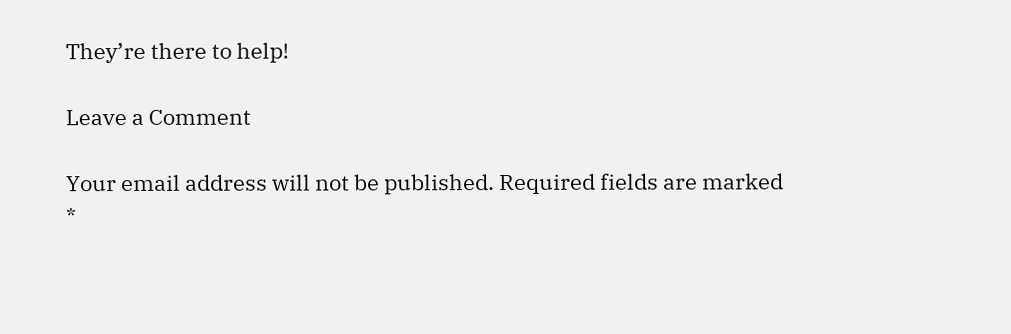They’re there to help!

Leave a Comment

Your email address will not be published. Required fields are marked *